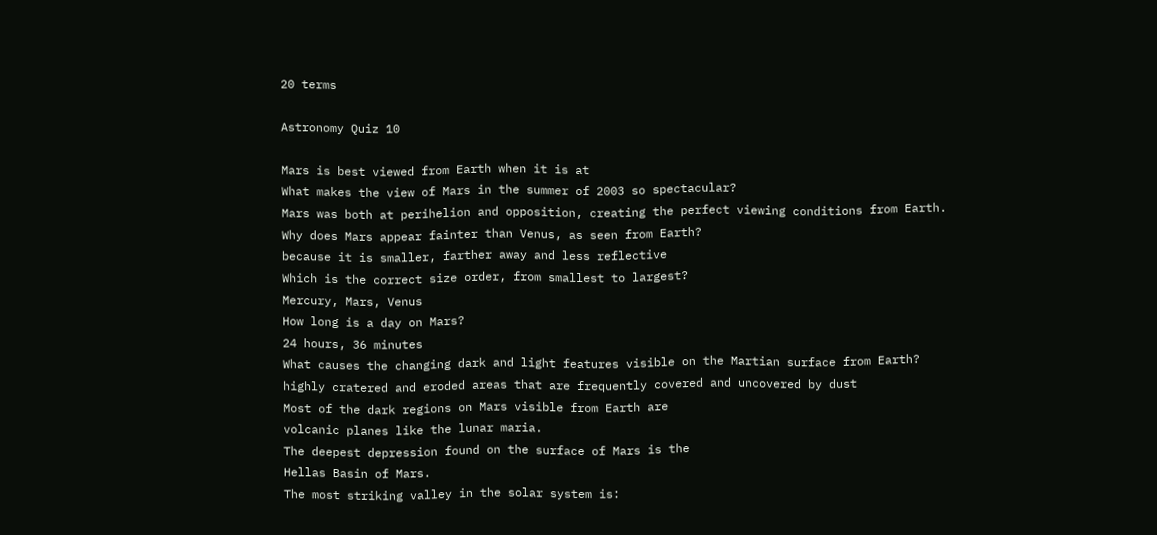20 terms

Astronomy Quiz 10

Mars is best viewed from Earth when it is at
What makes the view of Mars in the summer of 2003 so spectacular?
Mars was both at perihelion and opposition, creating the perfect viewing conditions from Earth.
Why does Mars appear fainter than Venus, as seen from Earth?
because it is smaller, farther away and less reflective
Which is the correct size order, from smallest to largest?
Mercury, Mars, Venus
How long is a day on Mars?
24 hours, 36 minutes
What causes the changing dark and light features visible on the Martian surface from Earth?
highly cratered and eroded areas that are frequently covered and uncovered by dust
Most of the dark regions on Mars visible from Earth are
volcanic planes like the lunar maria.
The deepest depression found on the surface of Mars is the
Hellas Basin of Mars.
The most striking valley in the solar system is: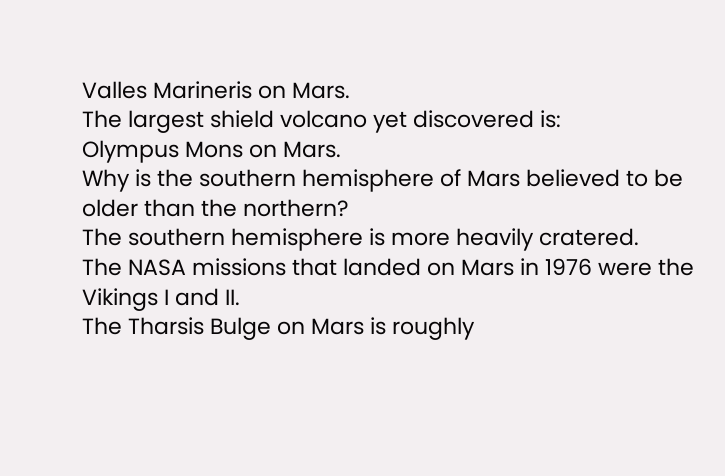Valles Marineris on Mars.
The largest shield volcano yet discovered is:
Olympus Mons on Mars.
Why is the southern hemisphere of Mars believed to be older than the northern?
The southern hemisphere is more heavily cratered.
The NASA missions that landed on Mars in 1976 were the
Vikings I and II.
The Tharsis Bulge on Mars is roughly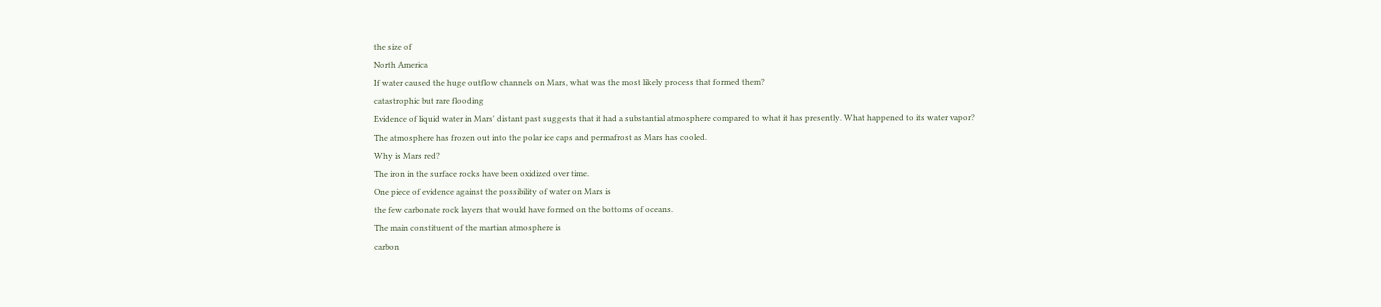the size of
North America
If water caused the huge outflow channels on Mars, what was the most likely process that formed them?
catastrophic but rare flooding
Evidence of liquid water in Mars' distant past suggests that it had a substantial atmosphere compared to what it has presently. What happened to its water vapor?
The atmosphere has frozen out into the polar ice caps and permafrost as Mars has cooled.
Why is Mars red?
The iron in the surface rocks have been oxidized over time.
One piece of evidence against the possibility of water on Mars is
the few carbonate rock layers that would have formed on the bottoms of oceans.
The main constituent of the martian atmosphere is
carbon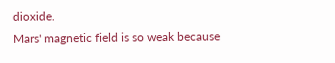dioxide.
Mars' magnetic field is so weak because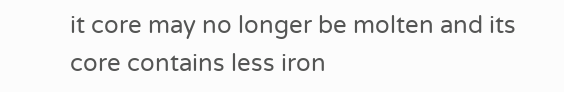it core may no longer be molten and its core contains less iron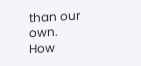than our own.
How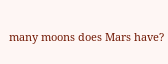many moons does Mars have?